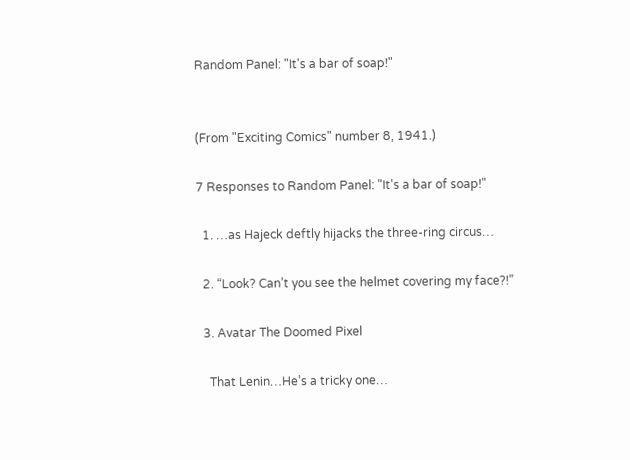Random Panel: "It's a bar of soap!"


(From "Exciting Comics" number 8, 1941.)

7 Responses to Random Panel: "It's a bar of soap!"

  1. …as Hajeck deftly hijacks the three-ring circus…

  2. “Look? Can’t you see the helmet covering my face?!”

  3. Avatar The Doomed Pixel

    That Lenin…He’s a tricky one…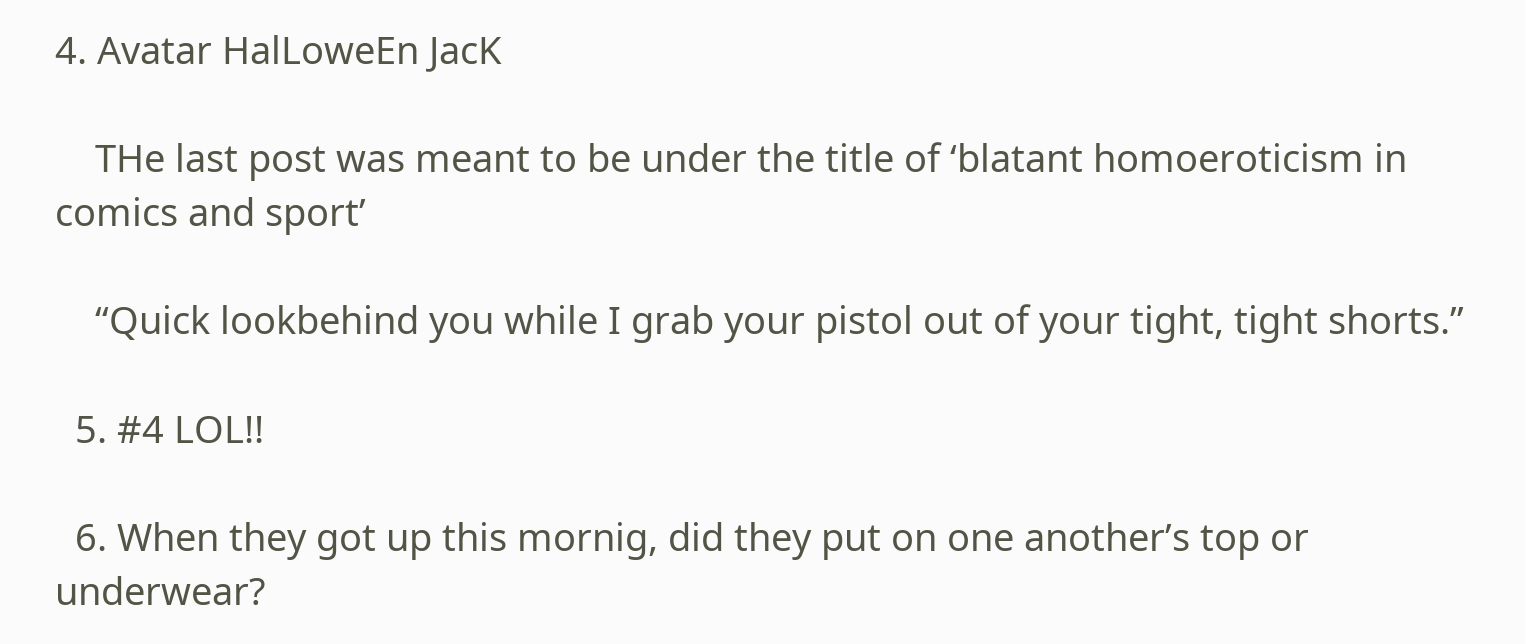4. Avatar HalLoweEn JacK

    THe last post was meant to be under the title of ‘blatant homoeroticism in comics and sport’

    “Quick lookbehind you while I grab your pistol out of your tight, tight shorts.”

  5. #4 LOL!!

  6. When they got up this mornig, did they put on one another’s top or underwear?